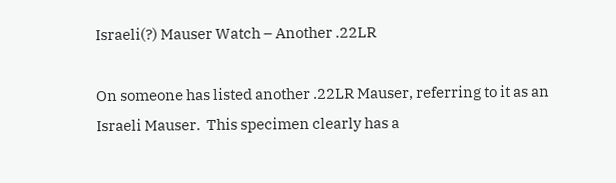Israeli(?) Mauser Watch – Another .22LR

On someone has listed another .22LR Mauser, referring to it as an Israeli Mauser.  This specimen clearly has a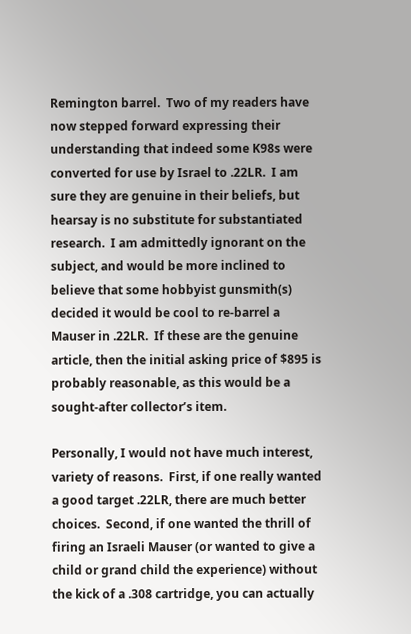Remington barrel.  Two of my readers have now stepped forward expressing their understanding that indeed some K98s were converted for use by Israel to .22LR.  I am sure they are genuine in their beliefs, but hearsay is no substitute for substantiated research.  I am admittedly ignorant on the subject, and would be more inclined to believe that some hobbyist gunsmith(s) decided it would be cool to re-barrel a Mauser in .22LR.  If these are the genuine article, then the initial asking price of $895 is probably reasonable, as this would be a sought-after collector’s item.

Personally, I would not have much interest, variety of reasons.  First, if one really wanted a good target .22LR, there are much better choices.  Second, if one wanted the thrill of firing an Israeli Mauser (or wanted to give a child or grand child the experience) without the kick of a .308 cartridge, you can actually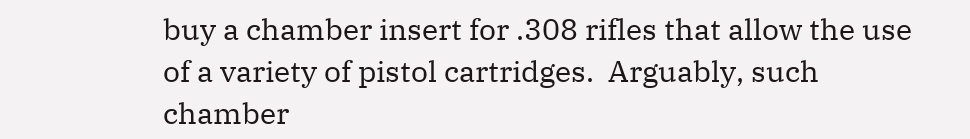buy a chamber insert for .308 rifles that allow the use of a variety of pistol cartridges.  Arguably, such chamber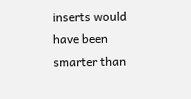inserts would have been smarter than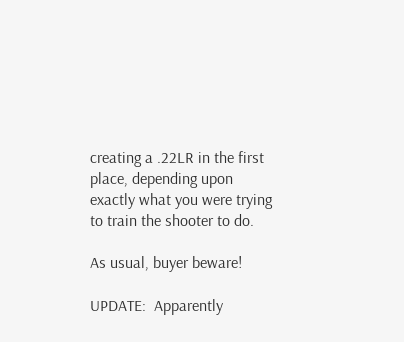creating a .22LR in the first place, depending upon exactly what you were trying to train the shooter to do.

As usual, buyer beware!

UPDATE:  Apparently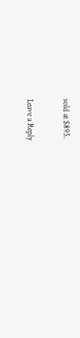sold at $895.

Leave a Reply